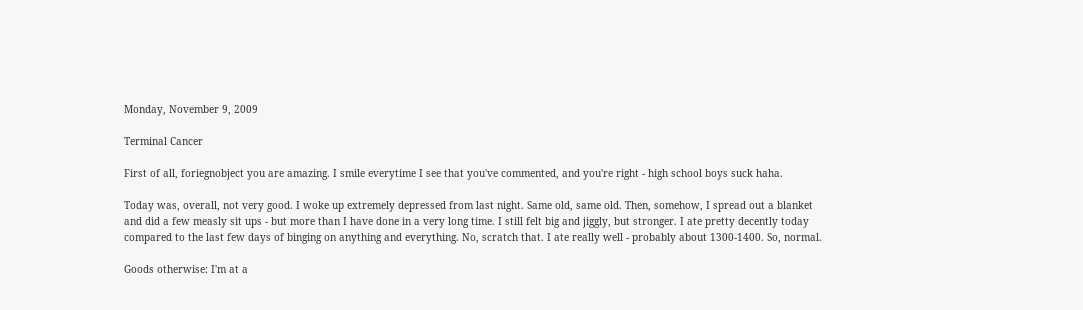Monday, November 9, 2009

Terminal Cancer

First of all, foriegnobject you are amazing. I smile everytime I see that you've commented, and you're right - high school boys suck haha.

Today was, overall, not very good. I woke up extremely depressed from last night. Same old, same old. Then, somehow, I spread out a blanket and did a few measly sit ups - but more than I have done in a very long time. I still felt big and jiggly, but stronger. I ate pretty decently today compared to the last few days of binging on anything and everything. No, scratch that. I ate really well - probably about 1300-1400. So, normal.

Goods otherwise: I'm at a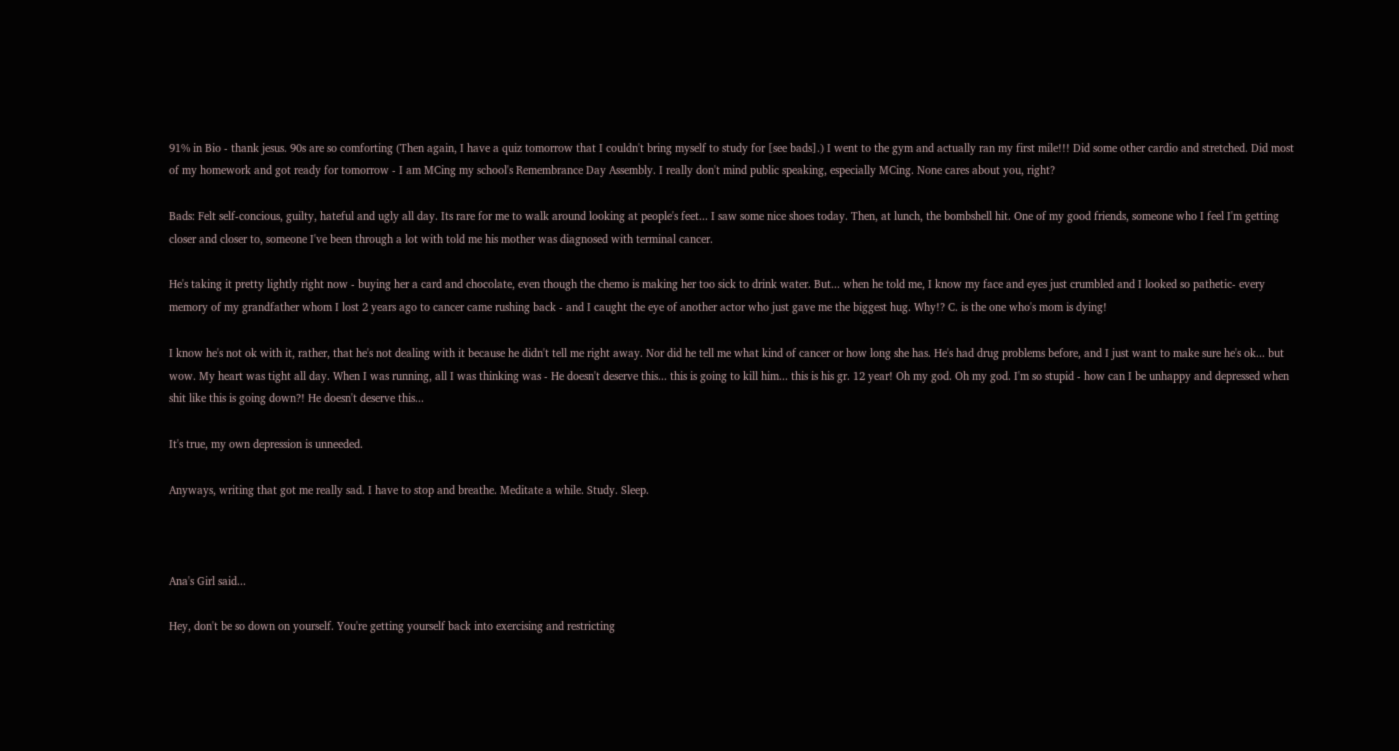91% in Bio - thank jesus. 90s are so comforting (Then again, I have a quiz tomorrow that I couldn't bring myself to study for [see bads].) I went to the gym and actually ran my first mile!!! Did some other cardio and stretched. Did most of my homework and got ready for tomorrow - I am MCing my school's Remembrance Day Assembly. I really don't mind public speaking, especially MCing. None cares about you, right?

Bads: Felt self-concious, guilty, hateful and ugly all day. Its rare for me to walk around looking at people's feet... I saw some nice shoes today. Then, at lunch, the bombshell hit. One of my good friends, someone who I feel I'm getting closer and closer to, someone I've been through a lot with told me his mother was diagnosed with terminal cancer.

He's taking it pretty lightly right now - buying her a card and chocolate, even though the chemo is making her too sick to drink water. But... when he told me, I know my face and eyes just crumbled and I looked so pathetic- every memory of my grandfather whom I lost 2 years ago to cancer came rushing back - and I caught the eye of another actor who just gave me the biggest hug. Why!? C. is the one who's mom is dying!

I know he's not ok with it, rather, that he's not dealing with it because he didn't tell me right away. Nor did he tell me what kind of cancer or how long she has. He's had drug problems before, and I just want to make sure he's ok... but wow. My heart was tight all day. When I was running, all I was thinking was - He doesn't deserve this... this is going to kill him... this is his gr. 12 year! Oh my god. Oh my god. I'm so stupid - how can I be unhappy and depressed when shit like this is going down?! He doesn't deserve this...

It's true, my own depression is unneeded.

Anyways, writing that got me really sad. I have to stop and breathe. Meditate a while. Study. Sleep.



Ana's Girl said...

Hey, don't be so down on yourself. You're getting yourself back into exercising and restricting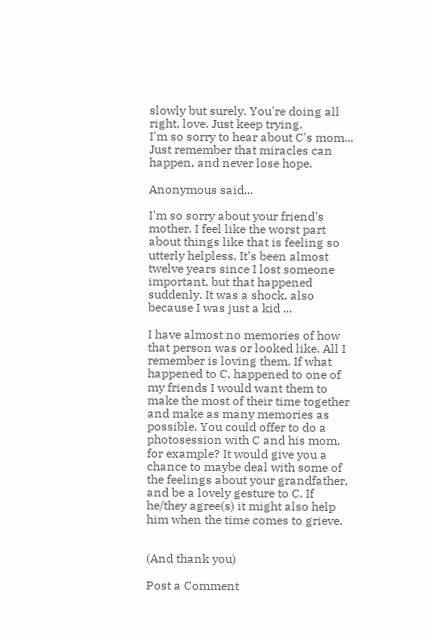slowly but surely. You're doing all right, love. Just keep trying.
I'm so sorry to hear about C's mom... Just remember that miracles can happen, and never lose hope.

Anonymous said...

I'm so sorry about your friend's mother. I feel like the worst part about things like that is feeling so utterly helpless. It's been almost twelve years since I lost someone important, but that happened suddenly. It was a shock, also because I was just a kid ...

I have almost no memories of how that person was or looked like. All I remember is loving them. If what happened to C, happened to one of my friends I would want them to make the most of their time together and make as many memories as possible. You could offer to do a photosession with C and his mom, for example? It would give you a chance to maybe deal with some of the feelings about your grandfather, and be a lovely gesture to C. If he/they agree(s) it might also help him when the time comes to grieve.


(And thank you)

Post a Comment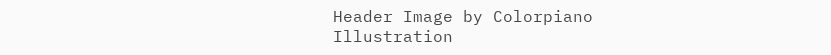Header Image by Colorpiano Illustration